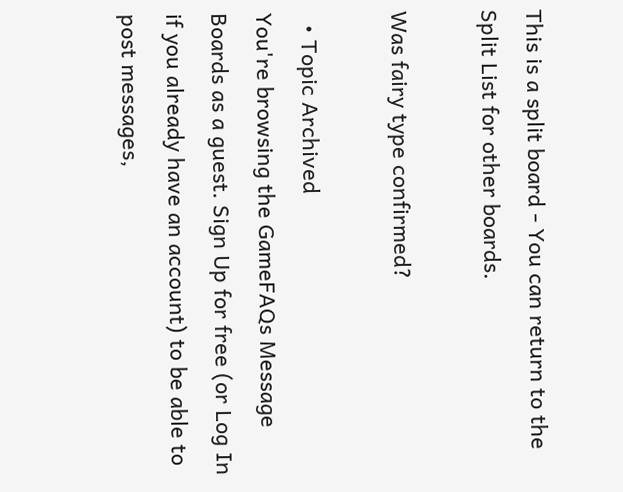This is a split board - You can return to the Split List for other boards.

Was fairy type confirmed?

  • Topic Archived
You're browsing the GameFAQs Message Boards as a guest. Sign Up for free (or Log In if you already have an account) to be able to post messages,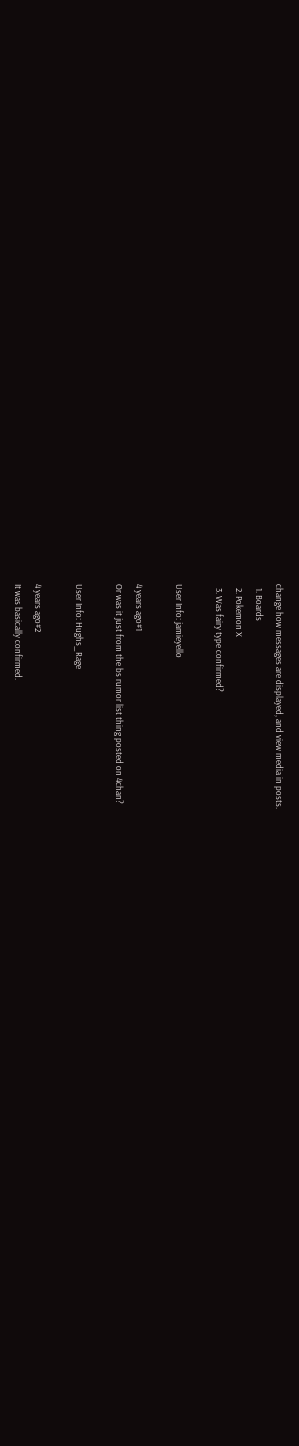change how messages are displayed, and view media in posts.
  1. Boards
  2. Pokemon X
  3. Was fairy type confirmed?

User Info: jamieyello

4 years ago#1
Or was it just from the bs rumor list thing posted on 4chan?

User Info: Hughs_Rage

4 years ago#2
It was basically confirmed.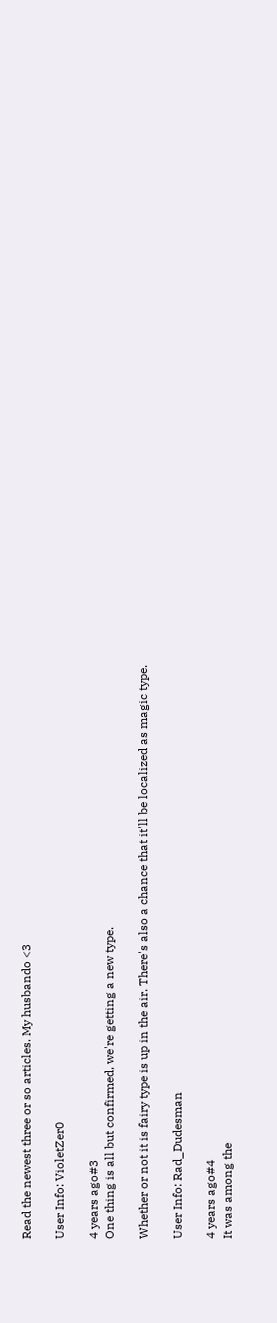Read the newest three or so articles. My husbando <3

User Info: VioletZer0

4 years ago#3
One thing is all but confirmed, we're getting a new type.

Whether or not it is fairy type is up in the air. There's also a chance that it'll be localized as magic type.

User Info: Rad_Dudesman

4 years ago#4
It was among the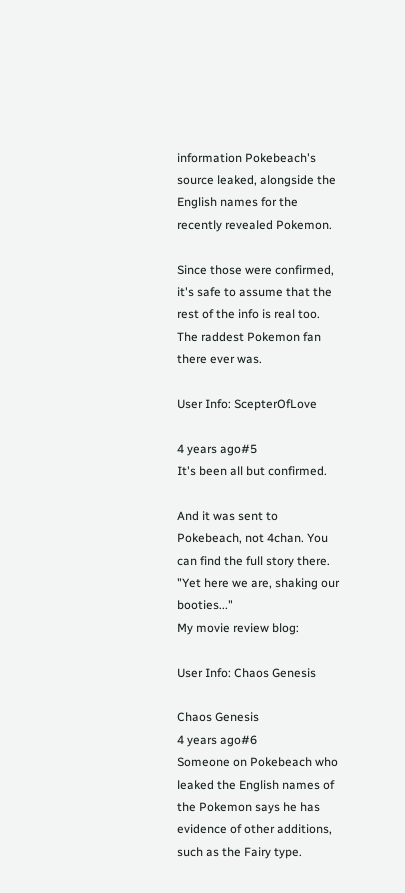information Pokebeach's source leaked, alongside the English names for the recently revealed Pokemon.

Since those were confirmed, it's safe to assume that the rest of the info is real too.
The raddest Pokemon fan there ever was.

User Info: ScepterOfLove

4 years ago#5
It's been all but confirmed.

And it was sent to Pokebeach, not 4chan. You can find the full story there.
"Yet here we are, shaking our booties..."
My movie review blog:

User Info: Chaos Genesis

Chaos Genesis
4 years ago#6
Someone on Pokebeach who leaked the English names of the Pokemon says he has evidence of other additions, such as the Fairy type.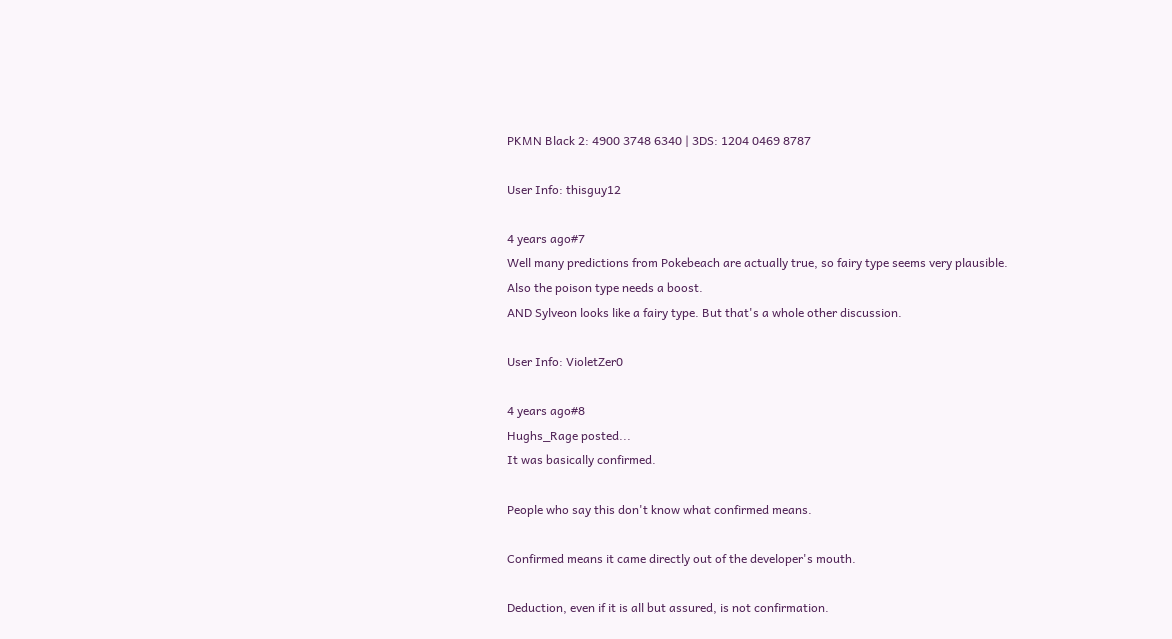PKMN Black 2: 4900 3748 6340 | 3DS: 1204 0469 8787

User Info: thisguy12

4 years ago#7
Well many predictions from Pokebeach are actually true, so fairy type seems very plausible.
Also the poison type needs a boost.
AND Sylveon looks like a fairy type. But that's a whole other discussion.

User Info: VioletZer0

4 years ago#8
Hughs_Rage posted...
It was basically confirmed.

People who say this don't know what confirmed means.

Confirmed means it came directly out of the developer's mouth.

Deduction, even if it is all but assured, is not confirmation.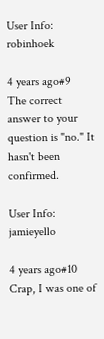User Info: robinhoek

4 years ago#9
The correct answer to your question is "no." It hasn't been confirmed.

User Info: jamieyello

4 years ago#10
Crap, I was one of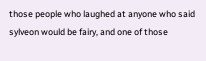those people who laughed at anyone who said sylveon would be fairy, and one of those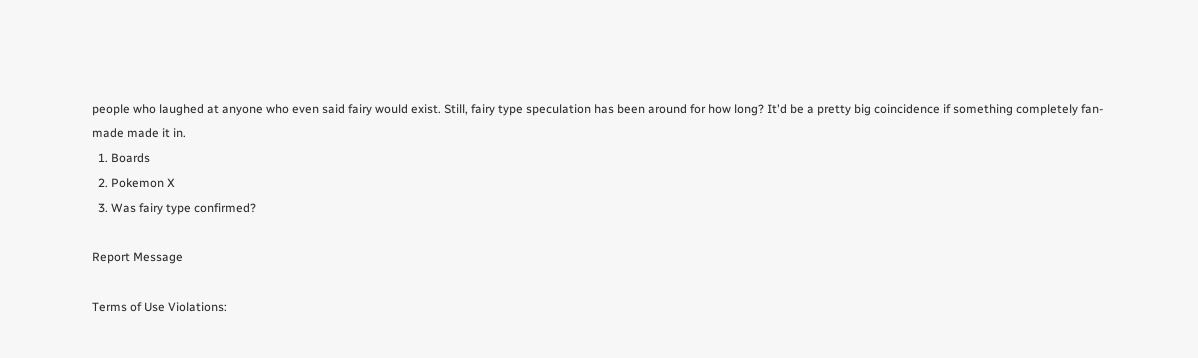people who laughed at anyone who even said fairy would exist. Still, fairy type speculation has been around for how long? It'd be a pretty big coincidence if something completely fan-made made it in.
  1. Boards
  2. Pokemon X
  3. Was fairy type confirmed?

Report Message

Terms of Use Violations: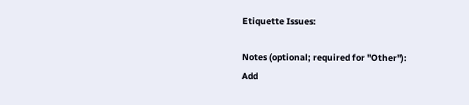Etiquette Issues:

Notes (optional; required for "Other"):
Add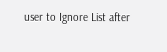user to Ignore List after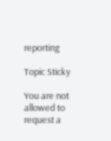reporting

Topic Sticky

You are not allowed to request a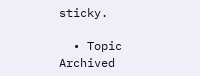sticky.

  • Topic Archived